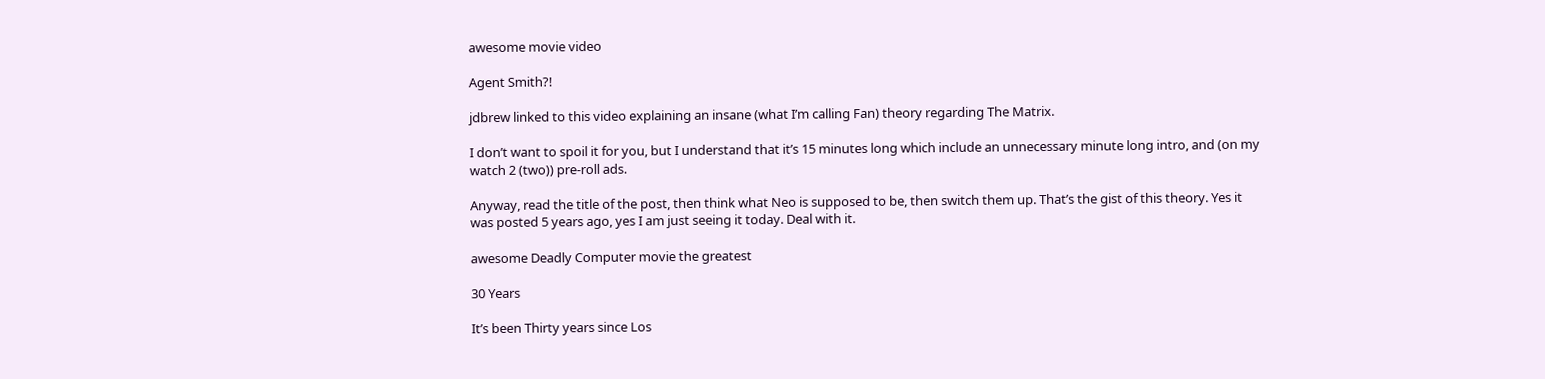awesome movie video

Agent Smith?!

jdbrew linked to this video explaining an insane (what I’m calling Fan) theory regarding The Matrix.

I don’t want to spoil it for you, but I understand that it’s 15 minutes long which include an unnecessary minute long intro, and (on my watch 2 (two)) pre-roll ads.

Anyway, read the title of the post, then think what Neo is supposed to be, then switch them up. That’s the gist of this theory. Yes it was posted 5 years ago, yes I am just seeing it today. Deal with it.

awesome Deadly Computer movie the greatest

30 Years

It’s been Thirty years since Los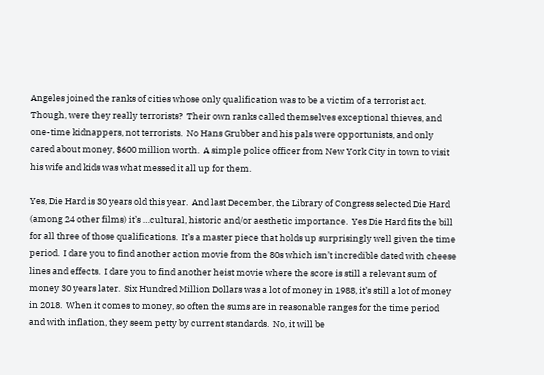Angeles joined the ranks of cities whose only qualification was to be a victim of a terrorist act.  Though, were they really terrorists?  Their own ranks called themselves exceptional thieves, and one-time kidnappers, not terrorists.  No Hans Grubber and his pals were opportunists, and only cared about money, $600 million worth.  A simple police officer from New York City in town to visit his wife and kids was what messed it all up for them.

Yes, Die Hard is 30 years old this year.  And last December, the Library of Congress selected Die Hard (among 24 other films) it’s …cultural, historic and/or aesthetic importance.  Yes Die Hard fits the bill for all three of those qualifications.  It’s a master piece that holds up surprisingly well given the time period.  I dare you to find another action movie from the 80s which isn’t incredible dated with cheese lines and effects.  I dare you to find another heist movie where the score is still a relevant sum of money 30 years later.  Six Hundred Million Dollars was a lot of money in 1988, it’s still a lot of money in 2018.  When it comes to money, so often the sums are in reasonable ranges for the time period and with inflation, they seem petty by current standards.  No, it will be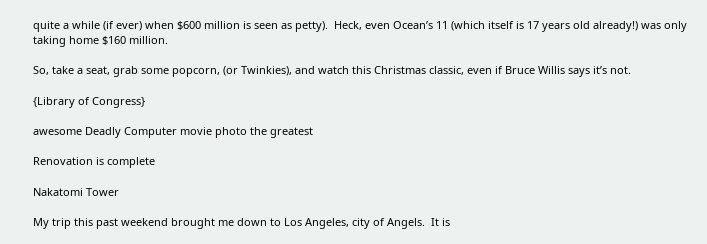quite a while (if ever) when $600 million is seen as petty).  Heck, even Ocean’s 11 (which itself is 17 years old already!) was only taking home $160 million.

So, take a seat, grab some popcorn, (or Twinkies), and watch this Christmas classic, even if Bruce Willis says it’s not.

{Library of Congress}

awesome Deadly Computer movie photo the greatest

Renovation is complete

Nakatomi Tower

My trip this past weekend brought me down to Los Angeles, city of Angels.  It is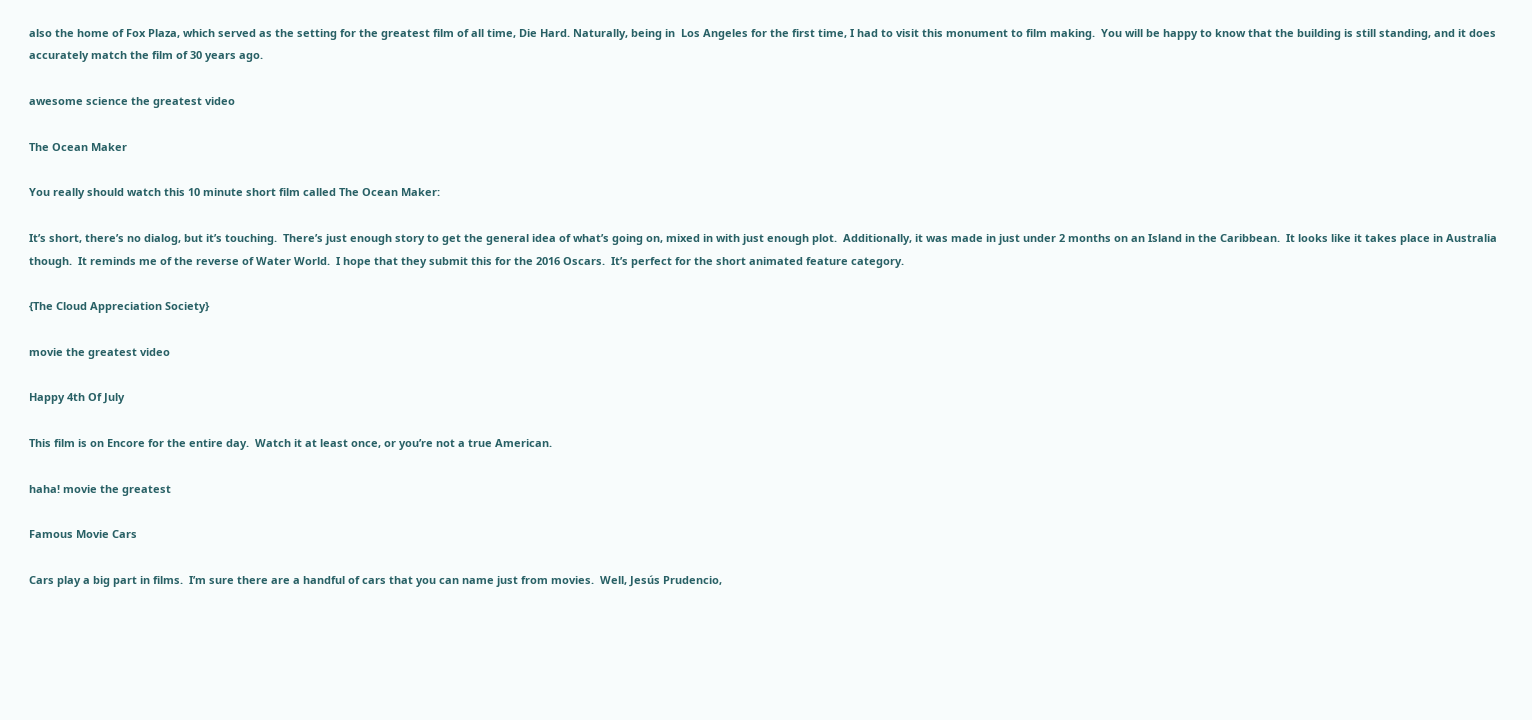also the home of Fox Plaza, which served as the setting for the greatest film of all time, Die Hard. Naturally, being in  Los Angeles for the first time, I had to visit this monument to film making.  You will be happy to know that the building is still standing, and it does accurately match the film of 30 years ago.

awesome science the greatest video

The Ocean Maker

You really should watch this 10 minute short film called The Ocean Maker:

It’s short, there’s no dialog, but it’s touching.  There’s just enough story to get the general idea of what’s going on, mixed in with just enough plot.  Additionally, it was made in just under 2 months on an Island in the Caribbean.  It looks like it takes place in Australia though.  It reminds me of the reverse of Water World.  I hope that they submit this for the 2016 Oscars.  It’s perfect for the short animated feature category.

{The Cloud Appreciation Society}

movie the greatest video

Happy 4th Of July

This film is on Encore for the entire day.  Watch it at least once, or you’re not a true American.

haha! movie the greatest

Famous Movie Cars

Cars play a big part in films.  I’m sure there are a handful of cars that you can name just from movies.  Well, Jesús Prudencio,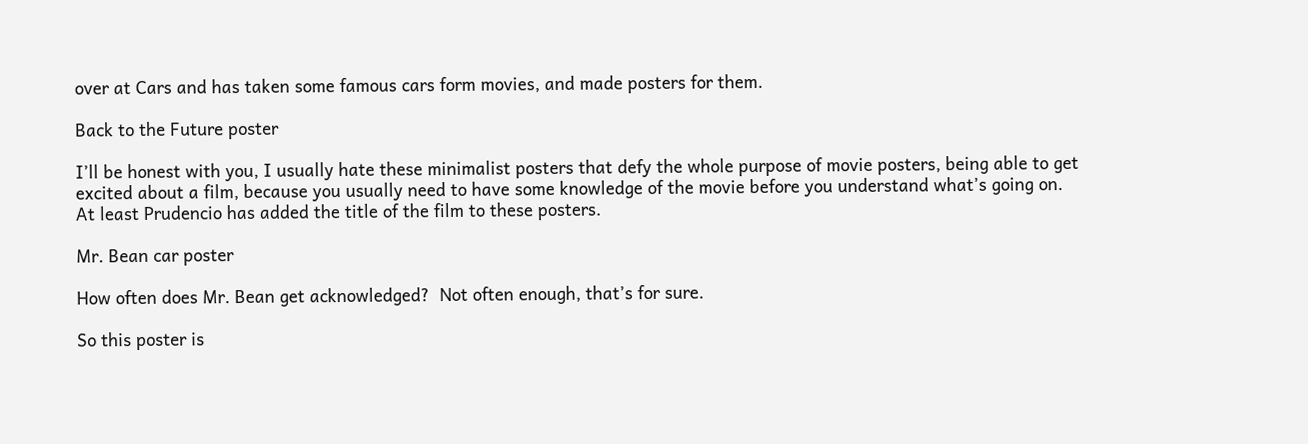over at Cars and has taken some famous cars form movies, and made posters for them.

Back to the Future poster

I’ll be honest with you, I usually hate these minimalist posters that defy the whole purpose of movie posters, being able to get excited about a film, because you usually need to have some knowledge of the movie before you understand what’s going on.  At least Prudencio has added the title of the film to these posters.

Mr. Bean car poster

How often does Mr. Bean get acknowledged?  Not often enough, that’s for sure.

So this poster is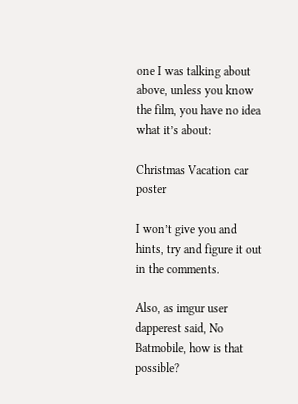one I was talking about above, unless you know the film, you have no idea what it’s about:

Christmas Vacation car poster

I won’t give you and hints, try and figure it out in the comments.

Also, as imgur user dapperest said, No Batmobile, how is that possible?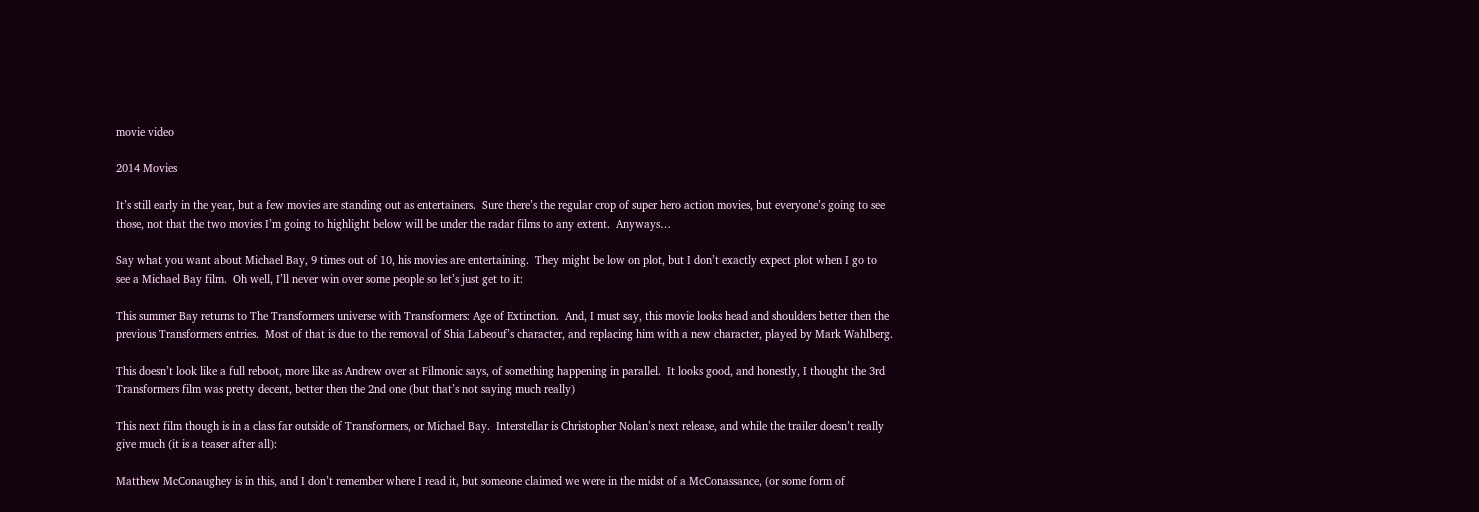movie video

2014 Movies

It’s still early in the year, but a few movies are standing out as entertainers.  Sure there’s the regular crop of super hero action movies, but everyone’s going to see those, not that the two movies I’m going to highlight below will be under the radar films to any extent.  Anyways…

Say what you want about Michael Bay, 9 times out of 10, his movies are entertaining.  They might be low on plot, but I don’t exactly expect plot when I go to see a Michael Bay film.  Oh well, I’ll never win over some people so let’s just get to it:

This summer Bay returns to The Transformers universe with Transformers: Age of Extinction.  And, I must say, this movie looks head and shoulders better then the previous Transformers entries.  Most of that is due to the removal of Shia Labeouf’s character, and replacing him with a new character, played by Mark Wahlberg.

This doesn’t look like a full reboot, more like as Andrew over at Filmonic says, of something happening in parallel.  It looks good, and honestly, I thought the 3rd Transformers film was pretty decent, better then the 2nd one (but that’s not saying much really)

This next film though is in a class far outside of Transformers, or Michael Bay.  Interstellar is Christopher Nolan’s next release, and while the trailer doesn’t really give much (it is a teaser after all):

Matthew McConaughey is in this, and I don’t remember where I read it, but someone claimed we were in the midst of a McConassance, (or some form of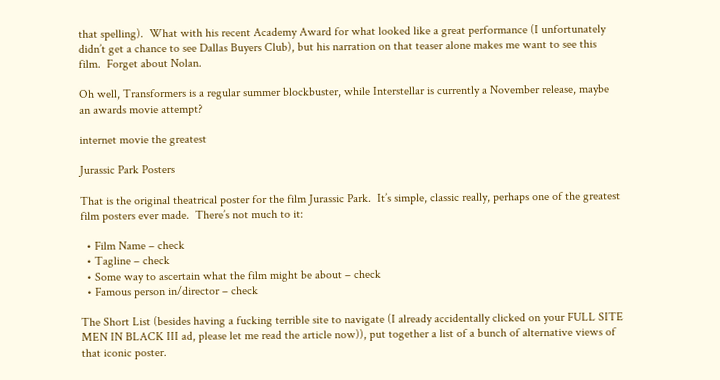that spelling).  What with his recent Academy Award for what looked like a great performance (I unfortunately didn’t get a chance to see Dallas Buyers Club), but his narration on that teaser alone makes me want to see this film.  Forget about Nolan.

Oh well, Transformers is a regular summer blockbuster, while Interstellar is currently a November release, maybe an awards movie attempt?

internet movie the greatest

Jurassic Park Posters

That is the original theatrical poster for the film Jurassic Park.  It’s simple, classic really, perhaps one of the greatest film posters ever made.  There’s not much to it:

  • Film Name – check
  • Tagline – check
  • Some way to ascertain what the film might be about – check
  • Famous person in/director – check

The Short List (besides having a fucking terrible site to navigate (I already accidentally clicked on your FULL SITE MEN IN BLACK III ad, please let me read the article now)), put together a list of a bunch of alternative views of that iconic poster.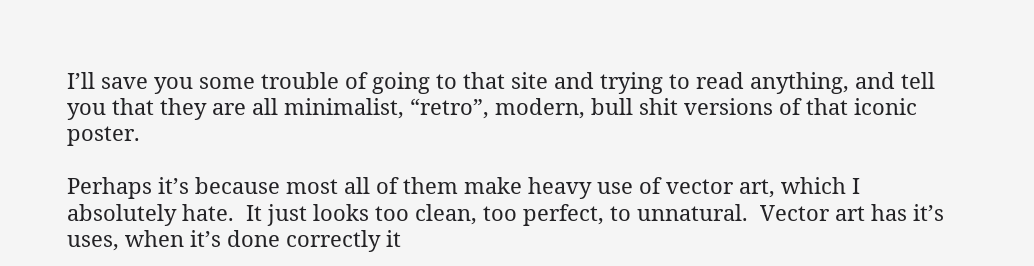I’ll save you some trouble of going to that site and trying to read anything, and tell you that they are all minimalist, “retro”, modern, bull shit versions of that iconic poster.

Perhaps it’s because most all of them make heavy use of vector art, which I absolutely hate.  It just looks too clean, too perfect, to unnatural.  Vector art has it’s uses, when it’s done correctly it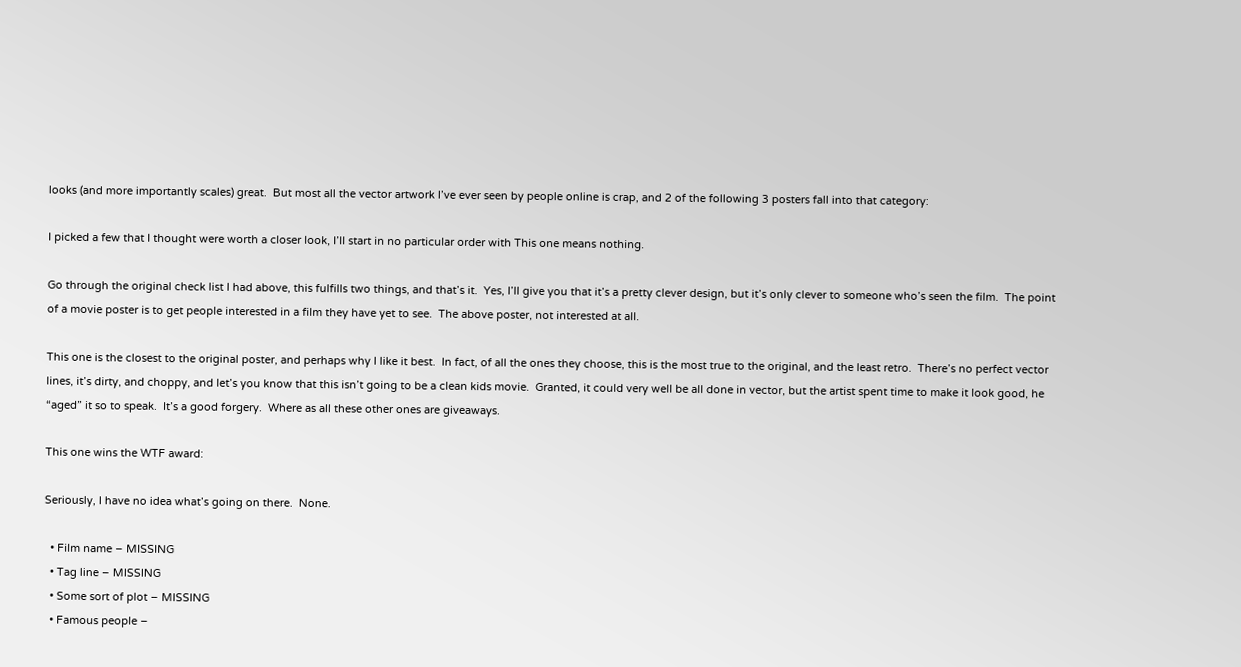looks (and more importantly scales) great.  But most all the vector artwork I’ve ever seen by people online is crap, and 2 of the following 3 posters fall into that category:

I picked a few that I thought were worth a closer look, I’ll start in no particular order with This one means nothing.

Go through the original check list I had above, this fulfills two things, and that’s it.  Yes, I’ll give you that it’s a pretty clever design, but it’s only clever to someone who’s seen the film.  The point of a movie poster is to get people interested in a film they have yet to see.  The above poster, not interested at all.

This one is the closest to the original poster, and perhaps why I like it best.  In fact, of all the ones they choose, this is the most true to the original, and the least retro.  There’s no perfect vector lines, it’s dirty, and choppy, and let’s you know that this isn’t going to be a clean kids movie.  Granted, it could very well be all done in vector, but the artist spent time to make it look good, he “aged” it so to speak.  It’s a good forgery.  Where as all these other ones are giveaways.

This one wins the WTF award:

Seriously, I have no idea what’s going on there.  None.

  • Film name – MISSING
  • Tag line – MISSING
  • Some sort of plot – MISSING
  • Famous people –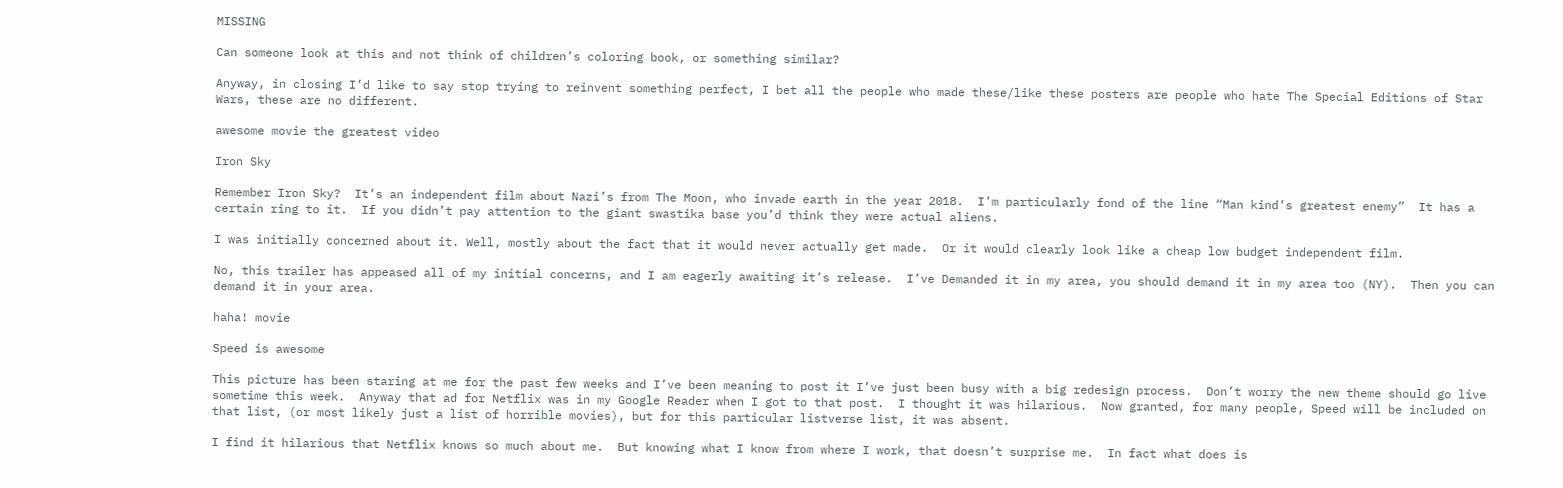MISSING

Can someone look at this and not think of children’s coloring book, or something similar?

Anyway, in closing I’d like to say stop trying to reinvent something perfect, I bet all the people who made these/like these posters are people who hate The Special Editions of Star Wars, these are no different.

awesome movie the greatest video

Iron Sky

Remember Iron Sky?  It’s an independent film about Nazi’s from The Moon, who invade earth in the year 2018.  I’m particularly fond of the line “Man kind’s greatest enemy”  It has a certain ring to it.  If you didn’t pay attention to the giant swastika base you’d think they were actual aliens.

I was initially concerned about it. Well, mostly about the fact that it would never actually get made.  Or it would clearly look like a cheap low budget independent film.

No, this trailer has appeased all of my initial concerns, and I am eagerly awaiting it’s release.  I’ve Demanded it in my area, you should demand it in my area too (NY).  Then you can demand it in your area.

haha! movie

Speed is awesome

This picture has been staring at me for the past few weeks and I’ve been meaning to post it I’ve just been busy with a big redesign process.  Don’t worry the new theme should go live sometime this week.  Anyway that ad for Netflix was in my Google Reader when I got to that post.  I thought it was hilarious.  Now granted, for many people, Speed will be included on that list, (or most likely just a list of horrible movies), but for this particular listverse list, it was absent.

I find it hilarious that Netflix knows so much about me.  But knowing what I know from where I work, that doesn’t surprise me.  In fact what does is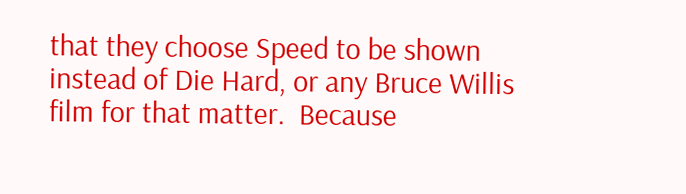that they choose Speed to be shown instead of Die Hard, or any Bruce Willis film for that matter.  Because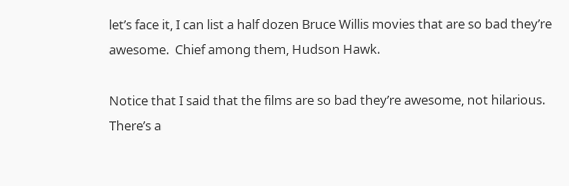let’s face it, I can list a half dozen Bruce Willis movies that are so bad they’re awesome.  Chief among them, Hudson Hawk.

Notice that I said that the films are so bad they’re awesome, not hilarious.  There’s a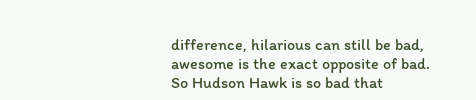difference, hilarious can still be bad, awesome is the exact opposite of bad.  So Hudson Hawk is so bad that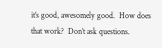it’s good, awesomely good.  How does that work?  Don’t ask questions.